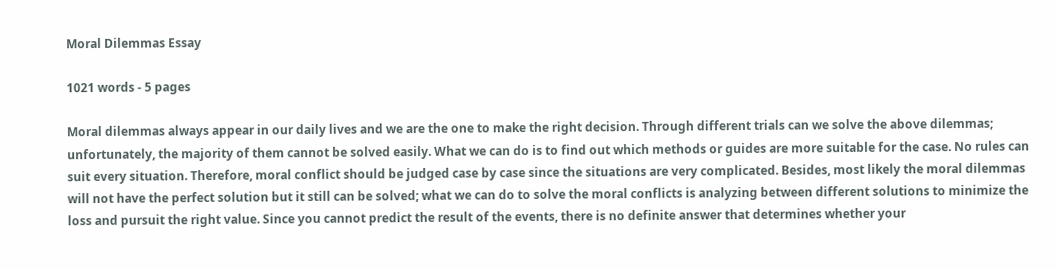Moral Dilemmas Essay

1021 words - 5 pages

Moral dilemmas always appear in our daily lives and we are the one to make the right decision. Through different trials can we solve the above dilemmas; unfortunately, the majority of them cannot be solved easily. What we can do is to find out which methods or guides are more suitable for the case. No rules can suit every situation. Therefore, moral conflict should be judged case by case since the situations are very complicated. Besides, most likely the moral dilemmas will not have the perfect solution but it still can be solved; what we can do to solve the moral conflicts is analyzing between different solutions to minimize the loss and pursuit the right value. Since you cannot predict the result of the events, there is no definite answer that determines whether your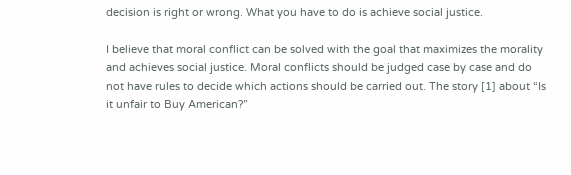decision is right or wrong. What you have to do is achieve social justice.

I believe that moral conflict can be solved with the goal that maximizes the morality and achieves social justice. Moral conflicts should be judged case by case and do not have rules to decide which actions should be carried out. The story [1] about “Is it unfair to Buy American?”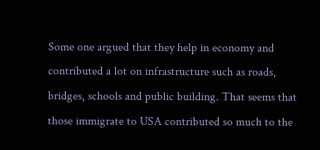Some one argued that they help in economy and contributed a lot on infrastructure such as roads, bridges, schools and public building. That seems that those immigrate to USA contributed so much to the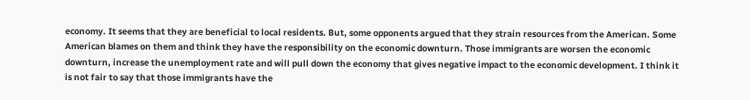economy. It seems that they are beneficial to local residents. But, some opponents argued that they strain resources from the American. Some American blames on them and think they have the responsibility on the economic downturn. Those immigrants are worsen the economic downturn, increase the unemployment rate and will pull down the economy that gives negative impact to the economic development. I think it is not fair to say that those immigrants have the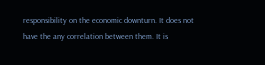responsibility on the economic downturn. It does not have the any correlation between them. It is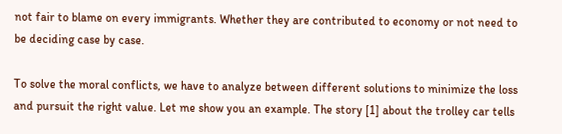not fair to blame on every immigrants. Whether they are contributed to economy or not need to be deciding case by case.

To solve the moral conflicts, we have to analyze between different solutions to minimize the loss and pursuit the right value. Let me show you an example. The story [1] about the trolley car tells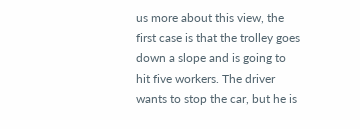us more about this view, the first case is that the trolley goes down a slope and is going to hit five workers. The driver wants to stop the car, but he is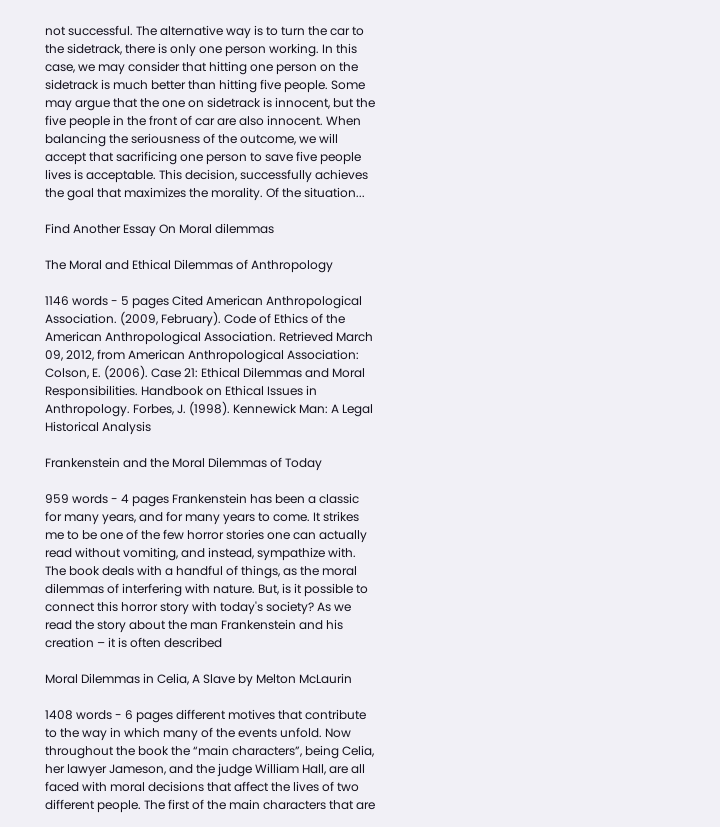not successful. The alternative way is to turn the car to the sidetrack, there is only one person working. In this case, we may consider that hitting one person on the sidetrack is much better than hitting five people. Some may argue that the one on sidetrack is innocent, but the five people in the front of car are also innocent. When balancing the seriousness of the outcome, we will accept that sacrificing one person to save five people lives is acceptable. This decision, successfully achieves the goal that maximizes the morality. Of the situation...

Find Another Essay On Moral dilemmas

The Moral and Ethical Dilemmas of Anthropology

1146 words - 5 pages Cited American Anthropological Association. (2009, February). Code of Ethics of the American Anthropological Association. Retrieved March 09, 2012, from American Anthropological Association: Colson, E. (2006). Case 21: Ethical Dilemmas and Moral Responsibilities. Handbook on Ethical Issues in Anthropology. Forbes, J. (1998). Kennewick Man: A Legal Historical Analysis

Frankenstein and the Moral Dilemmas of Today

959 words - 4 pages Frankenstein has been a classic for many years, and for many years to come. It strikes me to be one of the few horror stories one can actually read without vomiting, and instead, sympathize with. The book deals with a handful of things, as the moral dilemmas of interfering with nature. But, is it possible to connect this horror story with today's society? As we read the story about the man Frankenstein and his creation – it is often described

Moral Dilemmas in Celia, A Slave by Melton McLaurin

1408 words - 6 pages different motives that contribute to the way in which many of the events unfold. Now throughout the book the “main characters”, being Celia, her lawyer Jameson, and the judge William Hall, are all faced with moral decisions that affect the lives of two different people. The first of the main characters that are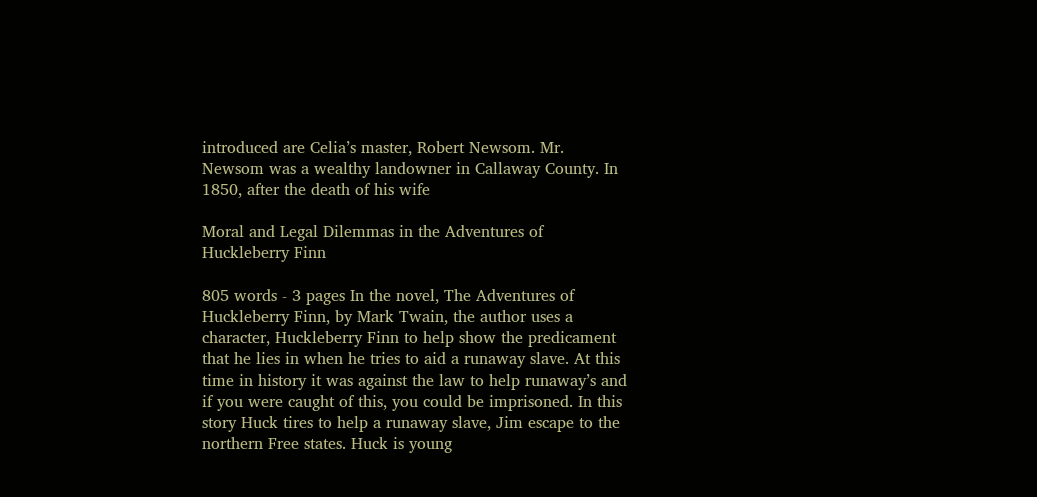introduced are Celia’s master, Robert Newsom. Mr. Newsom was a wealthy landowner in Callaway County. In 1850, after the death of his wife

Moral and Legal Dilemmas in the Adventures of Huckleberry Finn

805 words - 3 pages In the novel, The Adventures of Huckleberry Finn, by Mark Twain, the author uses a character, Huckleberry Finn to help show the predicament that he lies in when he tries to aid a runaway slave. At this time in history it was against the law to help runaway’s and if you were caught of this, you could be imprisoned. In this story Huck tires to help a runaway slave, Jim escape to the northern Free states. Huck is young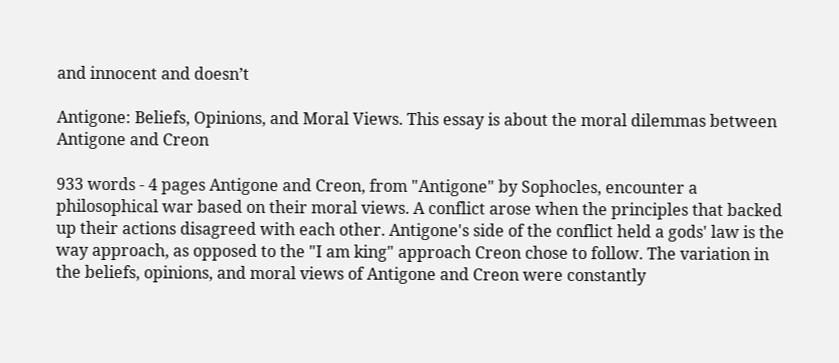and innocent and doesn’t

Antigone: Beliefs, Opinions, and Moral Views. This essay is about the moral dilemmas between Antigone and Creon

933 words - 4 pages Antigone and Creon, from "Antigone" by Sophocles, encounter a philosophical war based on their moral views. A conflict arose when the principles that backed up their actions disagreed with each other. Antigone's side of the conflict held a gods' law is the way approach, as opposed to the "I am king" approach Creon chose to follow. The variation in the beliefs, opinions, and moral views of Antigone and Creon were constantly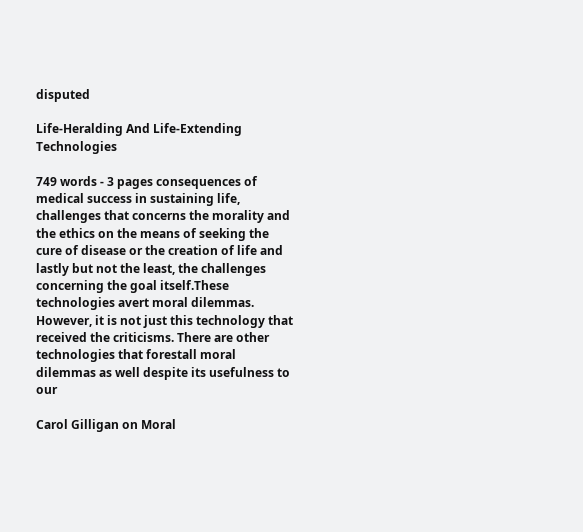disputed

Life-Heralding And Life-Extending Technologies

749 words - 3 pages consequences of medical success in sustaining life, challenges that concerns the morality and the ethics on the means of seeking the cure of disease or the creation of life and lastly but not the least, the challenges concerning the goal itself.These technologies avert moral dilemmas. However, it is not just this technology that received the criticisms. There are other technologies that forestall moral dilemmas as well despite its usefulness to our

Carol Gilligan on Moral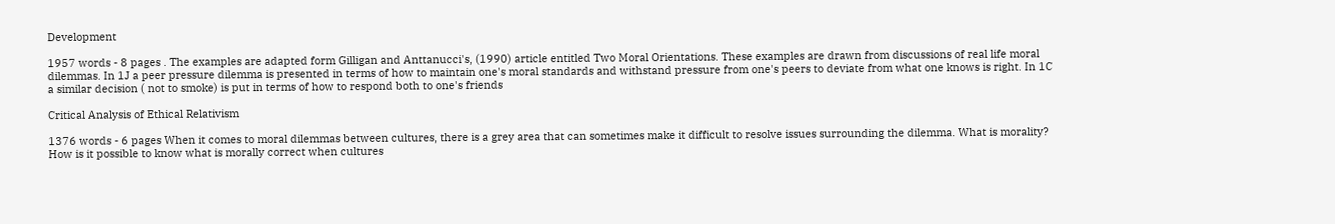Development

1957 words - 8 pages . The examples are adapted form Gilligan and Anttanucci's, (1990) article entitled Two Moral Orientations. These examples are drawn from discussions of real life moral dilemmas. In 1J a peer pressure dilemma is presented in terms of how to maintain one's moral standards and withstand pressure from one's peers to deviate from what one knows is right. In 1C a similar decision ( not to smoke) is put in terms of how to respond both to one's friends

Critical Analysis of Ethical Relativism

1376 words - 6 pages When it comes to moral dilemmas between cultures, there is a grey area that can sometimes make it difficult to resolve issues surrounding the dilemma. What is morality? How is it possible to know what is morally correct when cultures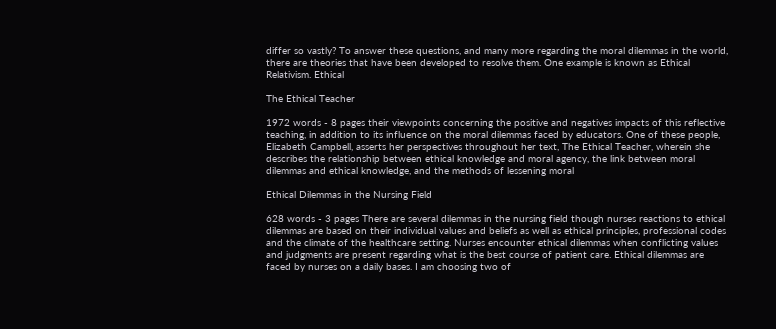differ so vastly? To answer these questions, and many more regarding the moral dilemmas in the world, there are theories that have been developed to resolve them. One example is known as Ethical Relativism. Ethical

The Ethical Teacher

1972 words - 8 pages their viewpoints concerning the positive and negatives impacts of this reflective teaching, in addition to its influence on the moral dilemmas faced by educators. One of these people, Elizabeth Campbell, asserts her perspectives throughout her text, The Ethical Teacher, wherein she describes the relationship between ethical knowledge and moral agency, the link between moral dilemmas and ethical knowledge, and the methods of lessening moral

Ethical Dilemmas in the Nursing Field

628 words - 3 pages There are several dilemmas in the nursing field though nurses reactions to ethical dilemmas are based on their individual values and beliefs as well as ethical principles, professional codes and the climate of the healthcare setting. Nurses encounter ethical dilemmas when conflicting values and judgments are present regarding what is the best course of patient care. Ethical dilemmas are faced by nurses on a daily bases. I am choosing two of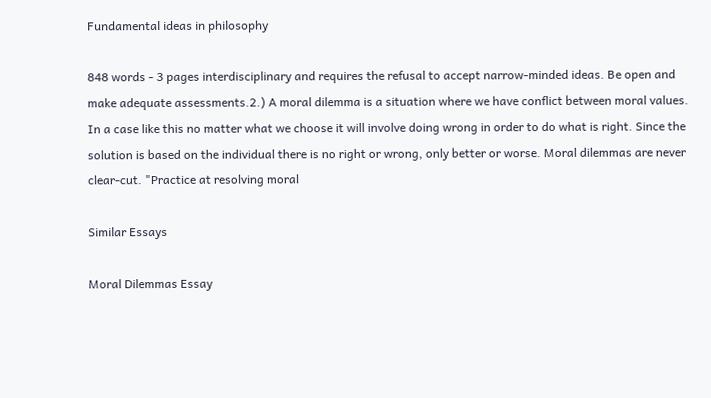Fundamental ideas in philosophy

848 words - 3 pages interdisciplinary and requires the refusal to accept narrow-minded ideas. Be open and make adequate assessments.2.) A moral dilemma is a situation where we have conflict between moral values. In a case like this no matter what we choose it will involve doing wrong in order to do what is right. Since the solution is based on the individual there is no right or wrong, only better or worse. Moral dilemmas are never clear-cut. "Practice at resolving moral

Similar Essays

Moral Dilemmas Essay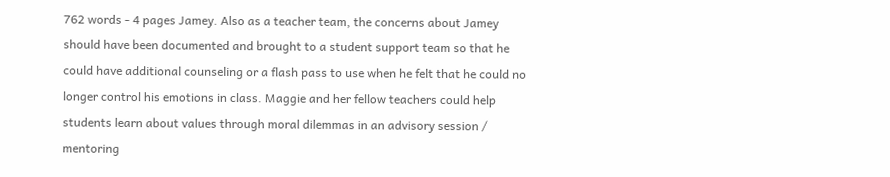762 words - 4 pages Jamey. Also as a teacher team, the concerns about Jamey should have been documented and brought to a student support team so that he could have additional counseling or a flash pass to use when he felt that he could no longer control his emotions in class. Maggie and her fellow teachers could help students learn about values through moral dilemmas in an advisory session / mentoring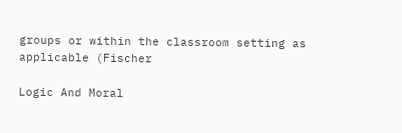groups or within the classroom setting as applicable (Fischer

Logic And Moral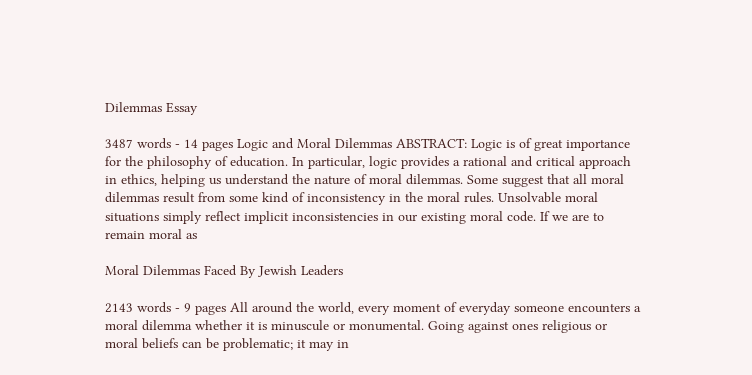Dilemmas Essay

3487 words - 14 pages Logic and Moral Dilemmas ABSTRACT: Logic is of great importance for the philosophy of education. In particular, logic provides a rational and critical approach in ethics, helping us understand the nature of moral dilemmas. Some suggest that all moral dilemmas result from some kind of inconsistency in the moral rules. Unsolvable moral situations simply reflect implicit inconsistencies in our existing moral code. If we are to remain moral as

Moral Dilemmas Faced By Jewish Leaders

2143 words - 9 pages All around the world, every moment of everyday someone encounters a moral dilemma whether it is minuscule or monumental. Going against ones religious or moral beliefs can be problematic; it may in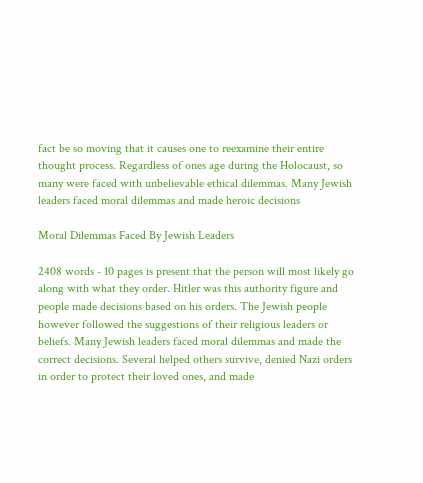fact be so moving that it causes one to reexamine their entire thought process. Regardless of ones age during the Holocaust, so many were faced with unbelievable ethical dilemmas. Many Jewish leaders faced moral dilemmas and made heroic decisions

Moral Dilemmas Faced By Jewish Leaders

2408 words - 10 pages is present that the person will most likely go along with what they order. Hitler was this authority figure and people made decisions based on his orders. The Jewish people however followed the suggestions of their religious leaders or beliefs. Many Jewish leaders faced moral dilemmas and made the correct decisions. Several helped others survive, denied Nazi orders in order to protect their loved ones, and made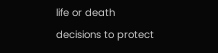life or death decisions to protect